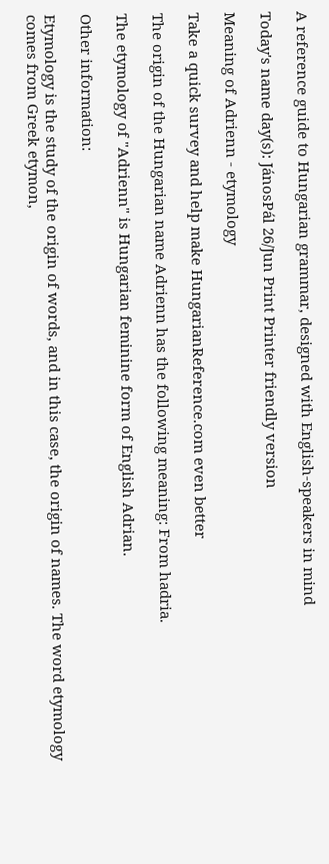A reference guide to Hungarian grammar, designed with English-speakers in mind

Today's name day(s): JánosPál 26/Jun Print Printer friendly version

Meaning of Adrienn - etymology

Take a quick survey and help make HungarianReference.com even better

The origin of the Hungarian name Adrienn has the following meaning: From hadria.

The etymology of "Adrienn" is Hungarian feminine form of English Adrian.

Other information:

Etymology is the study of the origin of words, and in this case, the origin of names. The word etymology comes from Greek etymon,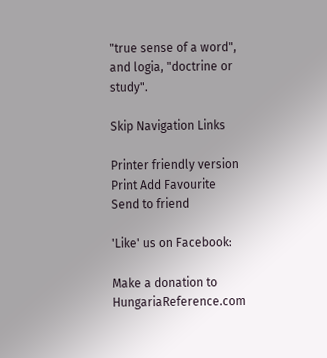"true sense of a word", and logia, "doctrine or study".

Skip Navigation Links

Printer friendly version Print Add Favourite Send to friend

'Like' us on Facebook:

Make a donation to HungariaReference.com